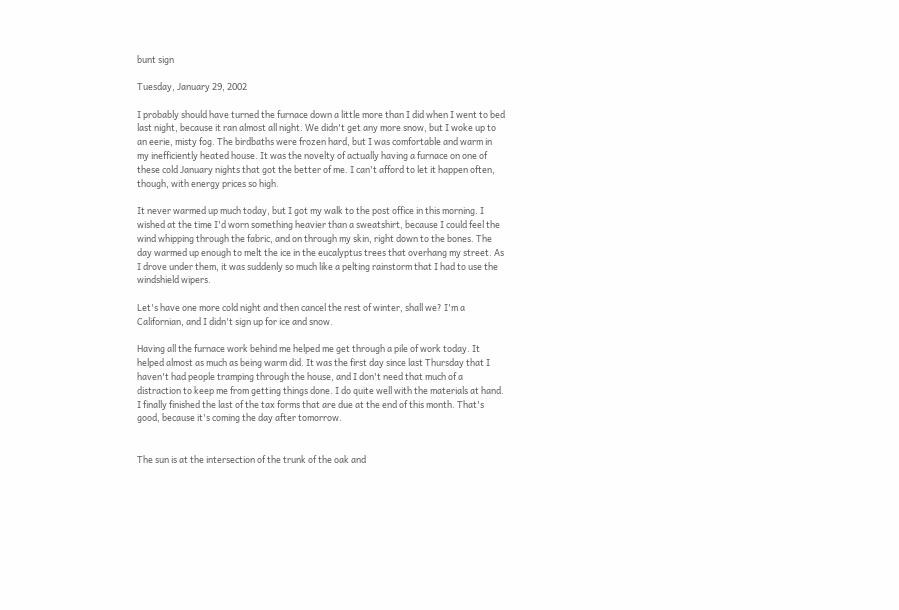bunt sign

Tuesday, January 29, 2002

I probably should have turned the furnace down a little more than I did when I went to bed last night, because it ran almost all night. We didn't get any more snow, but I woke up to an eerie, misty fog. The birdbaths were frozen hard, but I was comfortable and warm in my inefficiently heated house. It was the novelty of actually having a furnace on one of these cold January nights that got the better of me. I can't afford to let it happen often, though, with energy prices so high.

It never warmed up much today, but I got my walk to the post office in this morning. I wished at the time I'd worn something heavier than a sweatshirt, because I could feel the wind whipping through the fabric, and on through my skin, right down to the bones. The day warmed up enough to melt the ice in the eucalyptus trees that overhang my street. As I drove under them, it was suddenly so much like a pelting rainstorm that I had to use the windshield wipers.

Let's have one more cold night and then cancel the rest of winter, shall we? I'm a Californian, and I didn't sign up for ice and snow.

Having all the furnace work behind me helped me get through a pile of work today. It helped almost as much as being warm did. It was the first day since last Thursday that I haven't had people tramping through the house, and I don't need that much of a distraction to keep me from getting things done. I do quite well with the materials at hand. I finally finished the last of the tax forms that are due at the end of this month. That's good, because it's coming the day after tomorrow.


The sun is at the intersection of the trunk of the oak and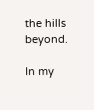the hills beyond.

In my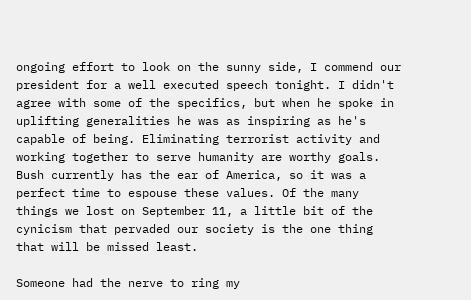ongoing effort to look on the sunny side, I commend our president for a well executed speech tonight. I didn't agree with some of the specifics, but when he spoke in uplifting generalities he was as inspiring as he's capable of being. Eliminating terrorist activity and working together to serve humanity are worthy goals. Bush currently has the ear of America, so it was a perfect time to espouse these values. Of the many things we lost on September 11, a little bit of the cynicism that pervaded our society is the one thing that will be missed least.

Someone had the nerve to ring my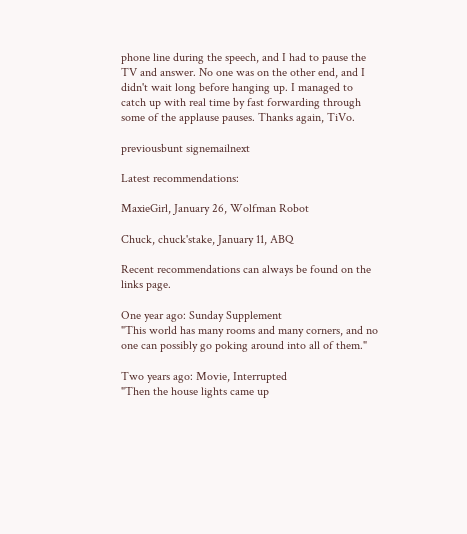phone line during the speech, and I had to pause the TV and answer. No one was on the other end, and I didn't wait long before hanging up. I managed to catch up with real time by fast forwarding through some of the applause pauses. Thanks again, TiVo.

previousbunt signemailnext

Latest recommendations:

MaxieGirl, January 26, Wolfman Robot

Chuck, chuck'stake, January 11, ABQ

Recent recommendations can always be found on the links page.

One year ago: Sunday Supplement
"This world has many rooms and many corners, and no one can possibly go poking around into all of them."

Two years ago: Movie, Interrupted
"Then the house lights came up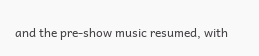and the pre-show music resumed, with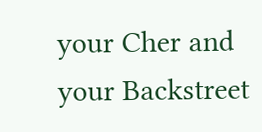your Cher and your Backstreet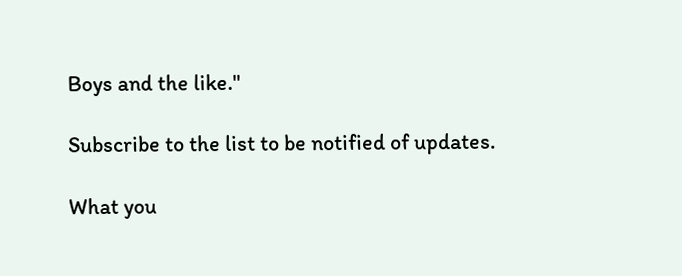Boys and the like."

Subscribe to the list to be notified of updates.

What you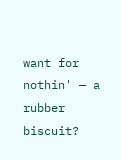want for nothin' — a rubber biscuit?